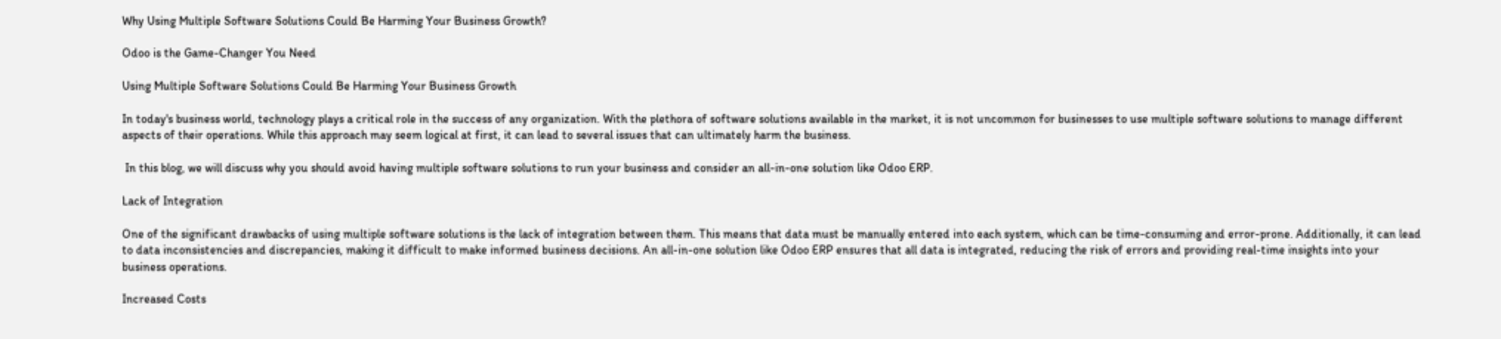Why Using Multiple Software Solutions Could Be Harming Your Business Growth?

Odoo is the Game-Changer You Need

Using Multiple Software Solutions Could Be Harming Your Business Growth

In today's business world, technology plays a critical role in the success of any organization. With the plethora of software solutions available in the market, it is not uncommon for businesses to use multiple software solutions to manage different aspects of their operations. While this approach may seem logical at first, it can lead to several issues that can ultimately harm the business.

 In this blog, we will discuss why you should avoid having multiple software solutions to run your business and consider an all-in-one solution like Odoo ERP.

Lack of Integration

One of the significant drawbacks of using multiple software solutions is the lack of integration between them. This means that data must be manually entered into each system, which can be time-consuming and error-prone. Additionally, it can lead to data inconsistencies and discrepancies, making it difficult to make informed business decisions. An all-in-one solution like Odoo ERP ensures that all data is integrated, reducing the risk of errors and providing real-time insights into your business operations.

Increased Costs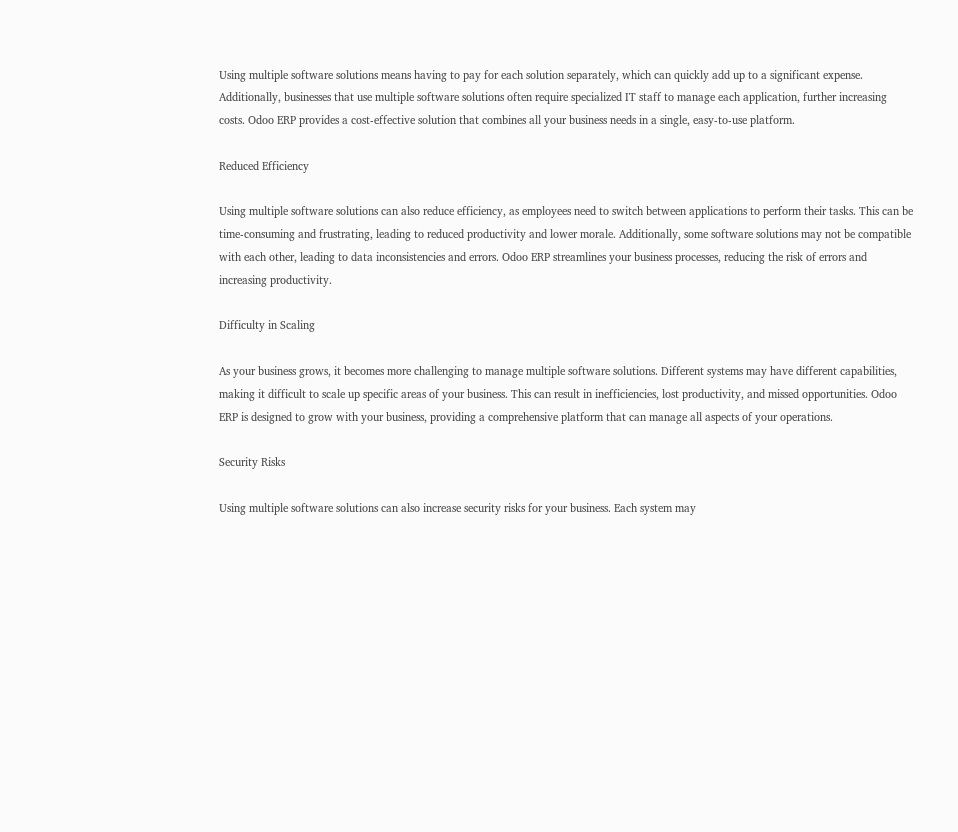Using multiple software solutions means having to pay for each solution separately, which can quickly add up to a significant expense. Additionally, businesses that use multiple software solutions often require specialized IT staff to manage each application, further increasing costs. Odoo ERP provides a cost-effective solution that combines all your business needs in a single, easy-to-use platform.

Reduced Efficiency

Using multiple software solutions can also reduce efficiency, as employees need to switch between applications to perform their tasks. This can be time-consuming and frustrating, leading to reduced productivity and lower morale. Additionally, some software solutions may not be compatible with each other, leading to data inconsistencies and errors. Odoo ERP streamlines your business processes, reducing the risk of errors and increasing productivity.

Difficulty in Scaling

As your business grows, it becomes more challenging to manage multiple software solutions. Different systems may have different capabilities, making it difficult to scale up specific areas of your business. This can result in inefficiencies, lost productivity, and missed opportunities. Odoo ERP is designed to grow with your business, providing a comprehensive platform that can manage all aspects of your operations.

Security Risks

Using multiple software solutions can also increase security risks for your business. Each system may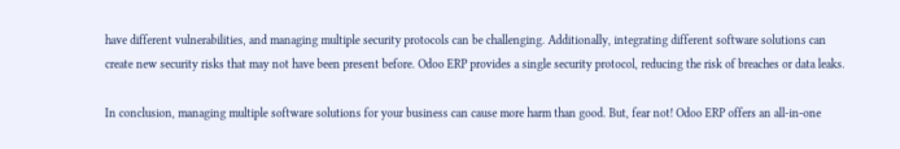have different vulnerabilities, and managing multiple security protocols can be challenging. Additionally, integrating different software solutions can create new security risks that may not have been present before. Odoo ERP provides a single security protocol, reducing the risk of breaches or data leaks.

In conclusion, managing multiple software solutions for your business can cause more harm than good. But, fear not! Odoo ERP offers an all-in-one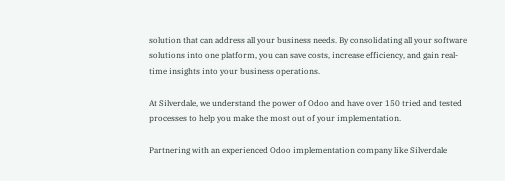solution that can address all your business needs. By consolidating all your software solutions into one platform, you can save costs, increase efficiency, and gain real-time insights into your business operations.

At Silverdale, we understand the power of Odoo and have over 150 tried and tested processes to help you make the most out of your implementation.

Partnering with an experienced Odoo implementation company like Silverdale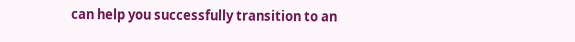can help you successfully transition to an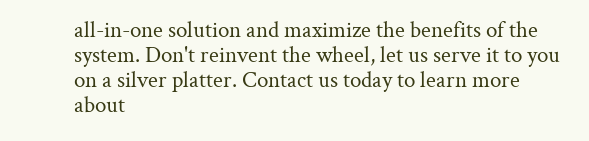all-in-one solution and maximize the benefits of the system. Don't reinvent the wheel, let us serve it to you on a silver platter. Contact us today to learn more about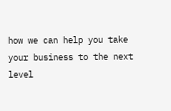how we can help you take your business to the next level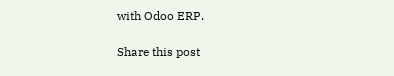with Odoo ERP.

Share this post